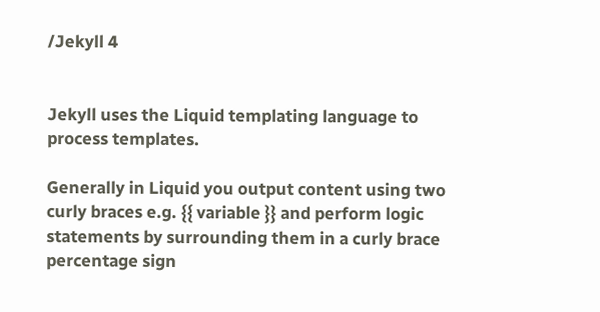/Jekyll 4


Jekyll uses the Liquid templating language to process templates.

Generally in Liquid you output content using two curly braces e.g. {{ variable }} and perform logic statements by surrounding them in a curly brace percentage sign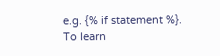e.g. {% if statement %}. To learn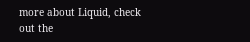more about Liquid, check out the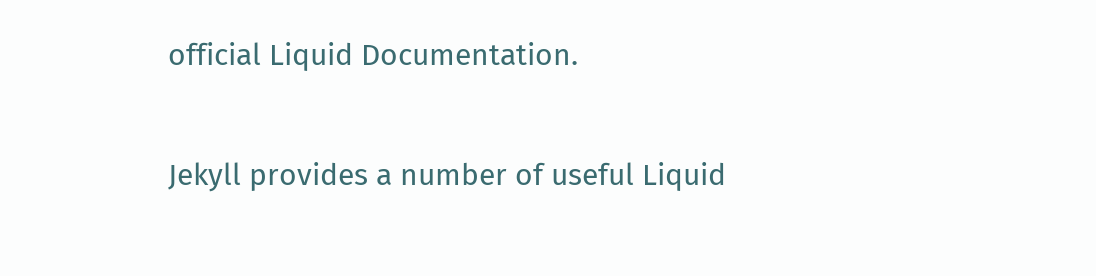official Liquid Documentation.

Jekyll provides a number of useful Liquid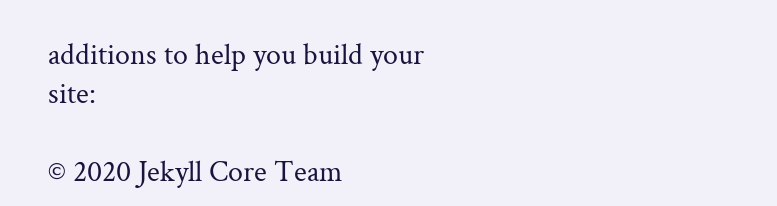additions to help you build your site:

© 2020 Jekyll Core Team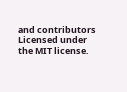and contributors
Licensed under the MIT license.